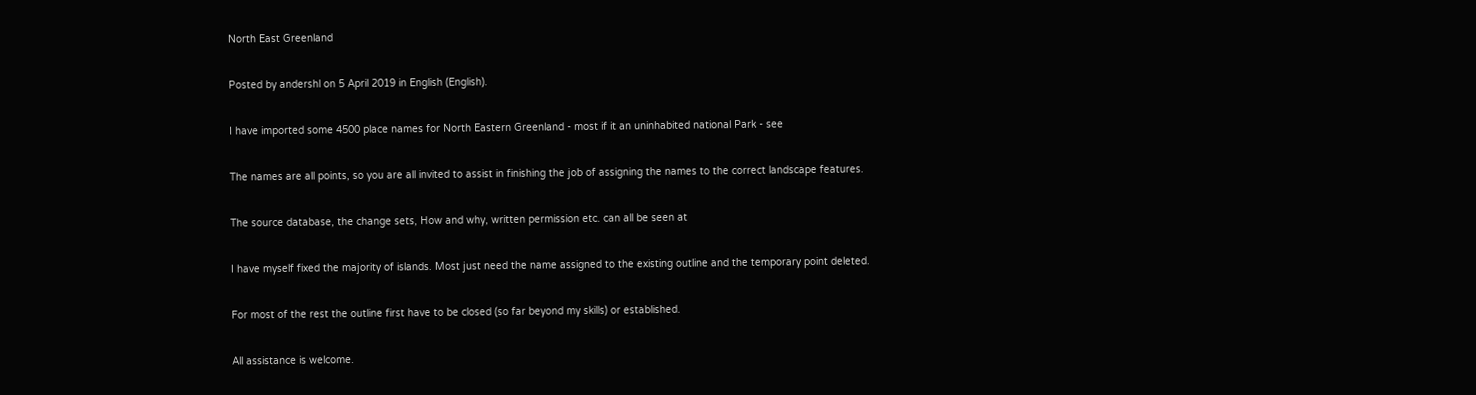North East Greenland

Posted by andershl on 5 April 2019 in English (English).

I have imported some 4500 place names for North Eastern Greenland - most if it an uninhabited national Park - see

The names are all points, so you are all invited to assist in finishing the job of assigning the names to the correct landscape features.

The source database, the change sets, How and why, written permission etc. can all be seen at

I have myself fixed the majority of islands. Most just need the name assigned to the existing outline and the temporary point deleted.

For most of the rest the outline first have to be closed (so far beyond my skills) or established.

All assistance is welcome.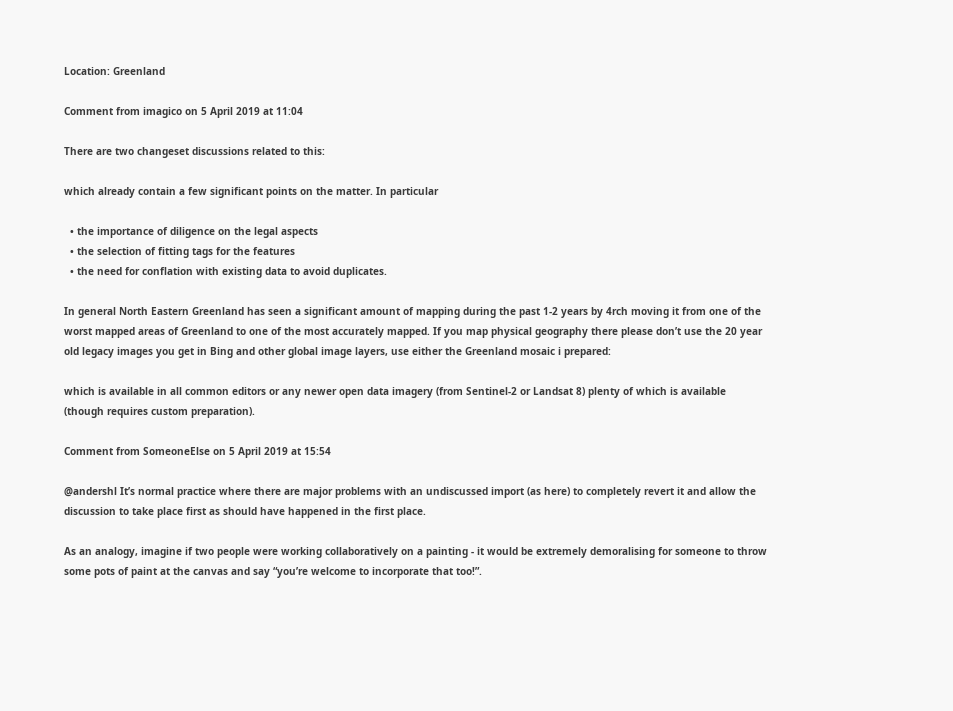Location: Greenland

Comment from imagico on 5 April 2019 at 11:04

There are two changeset discussions related to this:

which already contain a few significant points on the matter. In particular

  • the importance of diligence on the legal aspects
  • the selection of fitting tags for the features
  • the need for conflation with existing data to avoid duplicates.

In general North Eastern Greenland has seen a significant amount of mapping during the past 1-2 years by 4rch moving it from one of the worst mapped areas of Greenland to one of the most accurately mapped. If you map physical geography there please don’t use the 20 year old legacy images you get in Bing and other global image layers, use either the Greenland mosaic i prepared:

which is available in all common editors or any newer open data imagery (from Sentinel-2 or Landsat 8) plenty of which is available (though requires custom preparation).

Comment from SomeoneElse on 5 April 2019 at 15:54

@andershl It’s normal practice where there are major problems with an undiscussed import (as here) to completely revert it and allow the discussion to take place first as should have happened in the first place.

As an analogy, imagine if two people were working collaboratively on a painting - it would be extremely demoralising for someone to throw some pots of paint at the canvas and say “you’re welcome to incorporate that too!”.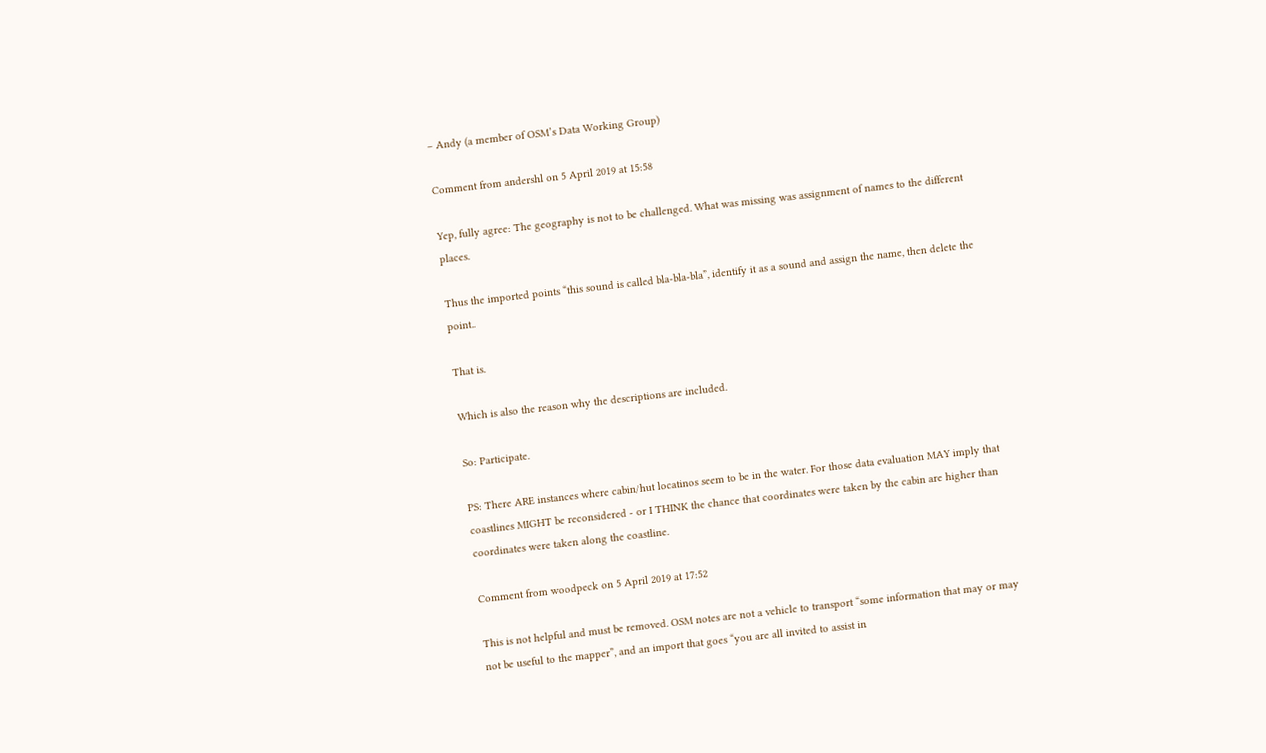– Andy (a member of OSM’s Data Working Group)

Comment from andershl on 5 April 2019 at 15:58

Yep, fully agree: The geography is not to be challenged. What was missing was assignment of names to the different places.

Thus the imported points “this sound is called bla-bla-bla”, identify it as a sound and assign the name, then delete the point..

That is.

Which is also the reason why the descriptions are included.

So: Participate.

PS: There ARE instances where cabin/hut locatinos seem to be in the water. For those data evaluation MAY imply that coastlines MIGHT be reconsidered - or I THINK the chance that coordinates were taken by the cabin are higher than coordinates were taken along the coastline.

Comment from woodpeck on 5 April 2019 at 17:52

This is not helpful and must be removed. OSM notes are not a vehicle to transport “some information that may or may not be useful to the mapper”, and an import that goes “you are all invited to assist in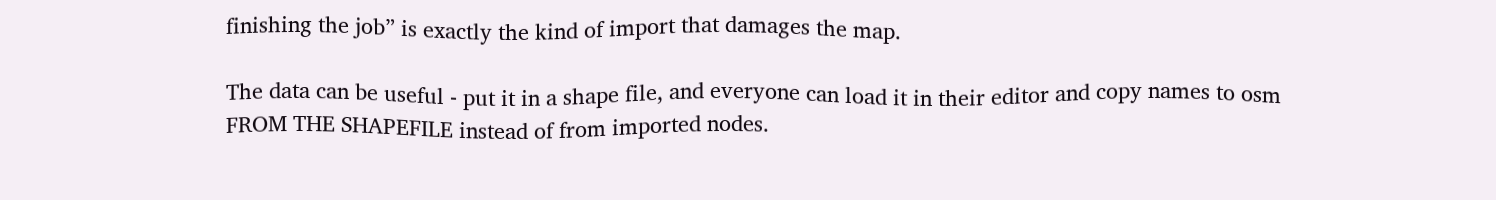finishing the job” is exactly the kind of import that damages the map.

The data can be useful - put it in a shape file, and everyone can load it in their editor and copy names to osm FROM THE SHAPEFILE instead of from imported nodes.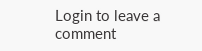Login to leave a comment